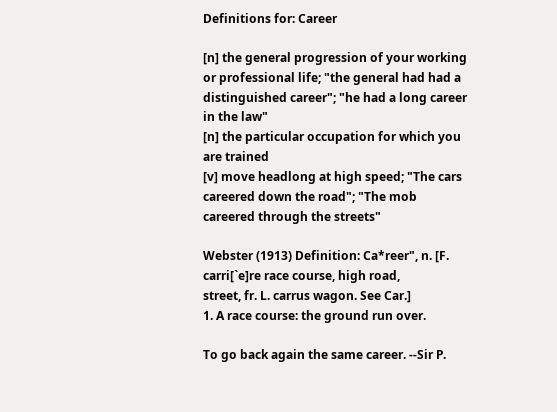Definitions for: Career

[n] the general progression of your working or professional life; "the general had had a distinguished career"; "he had a long career in the law"
[n] the particular occupation for which you are trained
[v] move headlong at high speed; "The cars careered down the road"; "The mob careered through the streets"

Webster (1913) Definition: Ca*reer", n. [F. carri[`e]re race course, high road,
street, fr. L. carrus wagon. See Car.]
1. A race course: the ground run over.

To go back again the same career. --Sir P.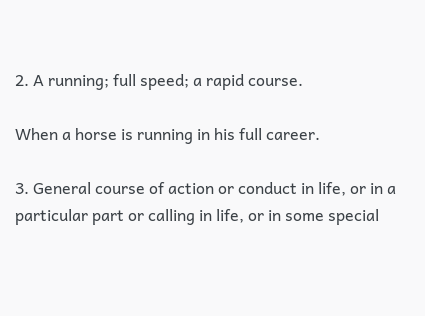2. A running; full speed; a rapid course.

When a horse is running in his full career.

3. General course of action or conduct in life, or in a
particular part or calling in life, or in some special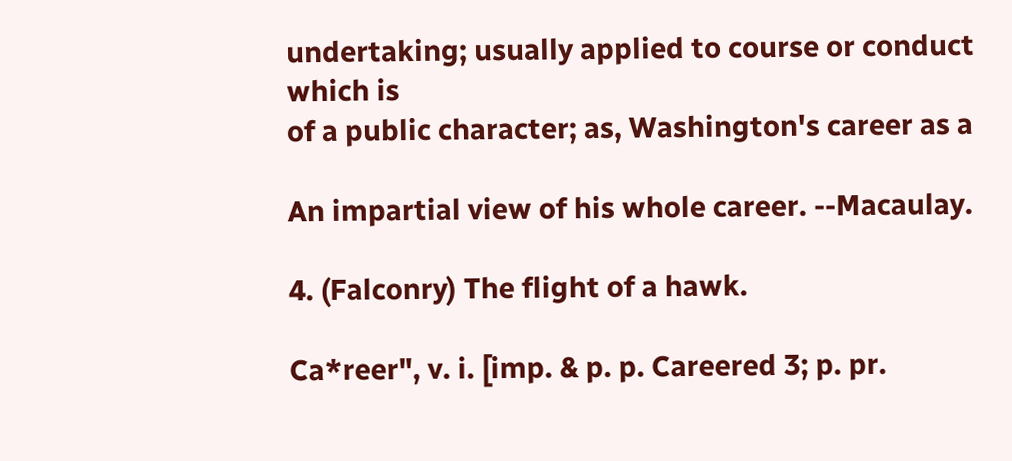undertaking; usually applied to course or conduct which is
of a public character; as, Washington's career as a

An impartial view of his whole career. --Macaulay.

4. (Falconry) The flight of a hawk.

Ca*reer", v. i. [imp. & p. p. Careered 3; p. pr.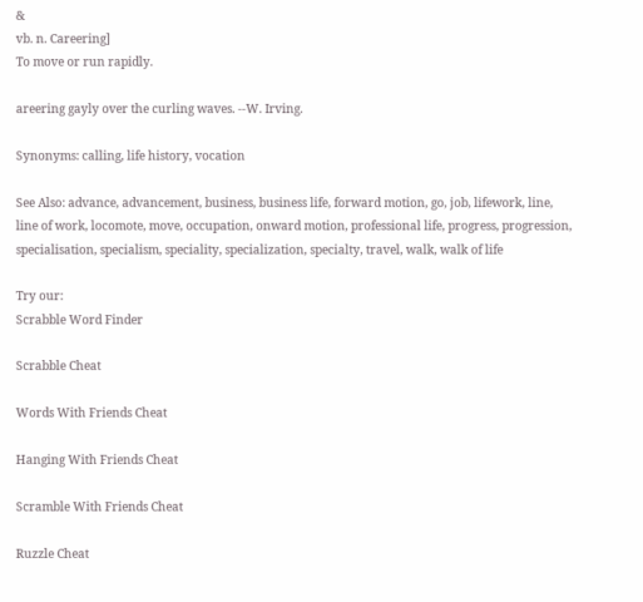&
vb. n. Careering]
To move or run rapidly.

areering gayly over the curling waves. --W. Irving.

Synonyms: calling, life history, vocation

See Also: advance, advancement, business, business life, forward motion, go, job, lifework, line, line of work, locomote, move, occupation, onward motion, professional life, progress, progression, specialisation, specialism, speciality, specialization, specialty, travel, walk, walk of life

Try our:
Scrabble Word Finder

Scrabble Cheat

Words With Friends Cheat

Hanging With Friends Cheat

Scramble With Friends Cheat

Ruzzle Cheat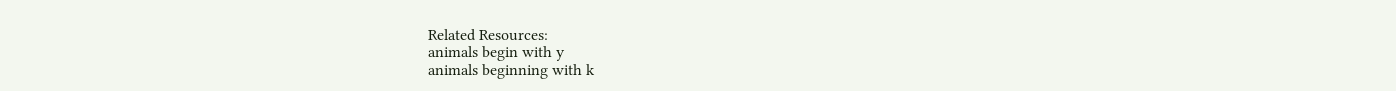Related Resources:
animals begin with y
animals beginning with k